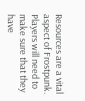Resources are a vital aspect of Frostpunk. Players will need to make sure that they have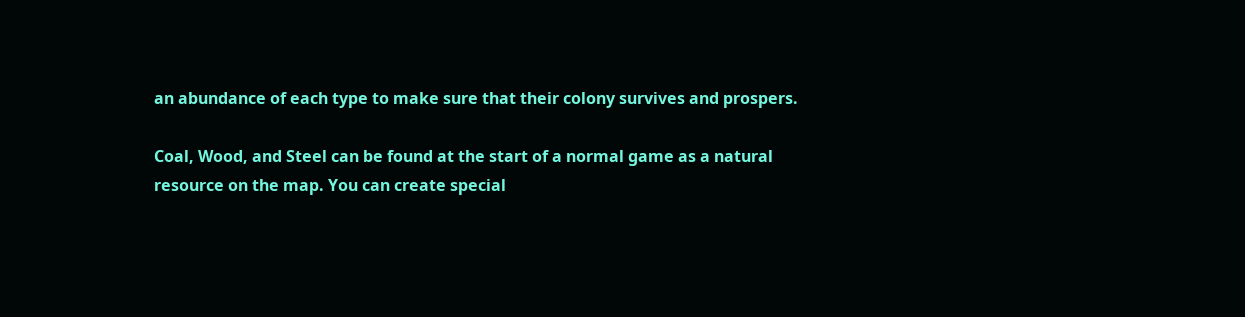an abundance of each type to make sure that their colony survives and prospers.

Coal, Wood, and Steel can be found at the start of a normal game as a natural resource on the map. You can create special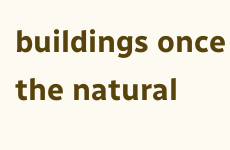buildings once the natural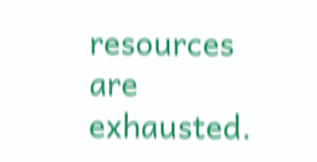resources are exhausted.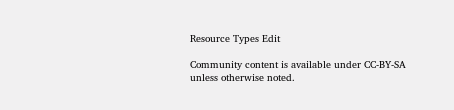Resource Types Edit

Community content is available under CC-BY-SA unless otherwise noted.